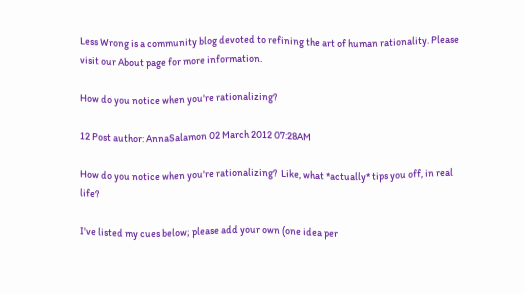Less Wrong is a community blog devoted to refining the art of human rationality. Please visit our About page for more information.

How do you notice when you're rationalizing?

12 Post author: AnnaSalamon 02 March 2012 07:28AM

How do you notice when you're rationalizing?  Like, what *actually* tips you off, in real life?

I've listed my cues below; please add your own (one idea per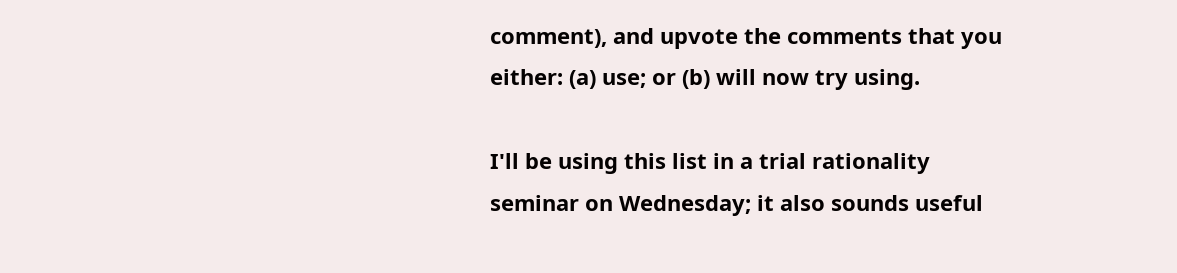comment), and upvote the comments that you either: (a) use; or (b) will now try using.

I'll be using this list in a trial rationality seminar on Wednesday; it also sounds useful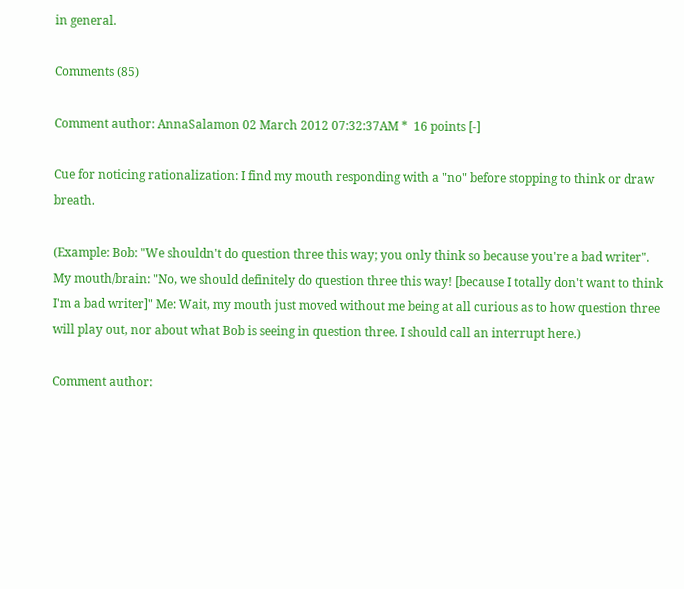in general.

Comments (85)

Comment author: AnnaSalamon 02 March 2012 07:32:37AM *  16 points [-]

Cue for noticing rationalization: I find my mouth responding with a "no" before stopping to think or draw breath.

(Example: Bob: "We shouldn't do question three this way; you only think so because you're a bad writer". My mouth/brain: "No, we should definitely do question three this way! [because I totally don't want to think I'm a bad writer]" Me: Wait, my mouth just moved without me being at all curious as to how question three will play out, nor about what Bob is seeing in question three. I should call an interrupt here.)

Comment author: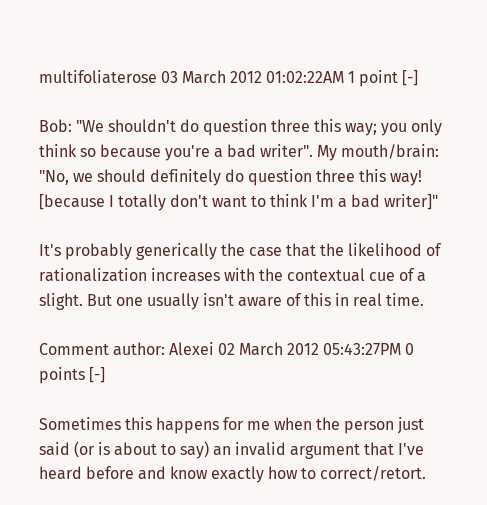multifoliaterose 03 March 2012 01:02:22AM 1 point [-]

Bob: "We shouldn't do question three this way; you only think so because you're a bad writer". My mouth/brain: "No, we should definitely do question three this way! [because I totally don't want to think I'm a bad writer]"

It's probably generically the case that the likelihood of rationalization increases with the contextual cue of a slight. But one usually isn't aware of this in real time.

Comment author: Alexei 02 March 2012 05:43:27PM 0 points [-]

Sometimes this happens for me when the person just said (or is about to say) an invalid argument that I've heard before and know exactly how to correct/retort.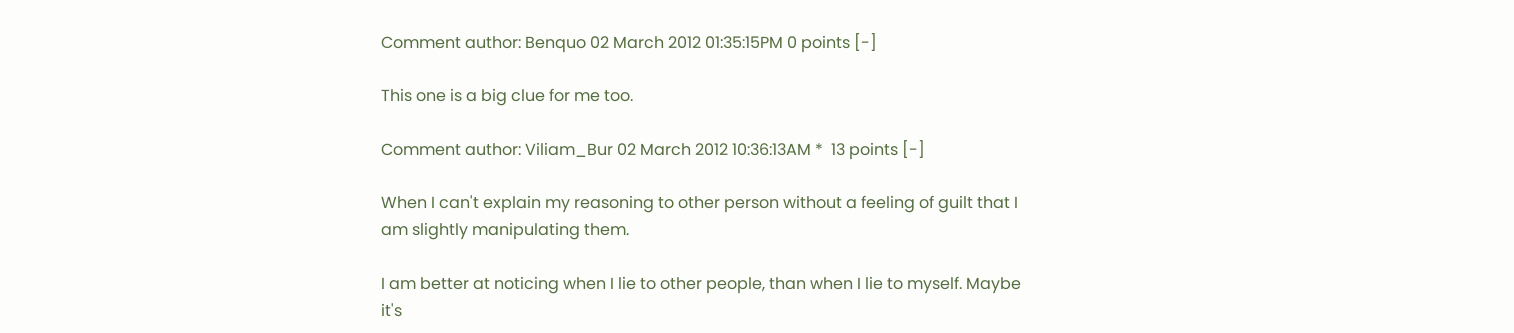Comment author: Benquo 02 March 2012 01:35:15PM 0 points [-]

This one is a big clue for me too.

Comment author: Viliam_Bur 02 March 2012 10:36:13AM *  13 points [-]

When I can't explain my reasoning to other person without a feeling of guilt that I am slightly manipulating them.

I am better at noticing when I lie to other people, than when I lie to myself. Maybe it's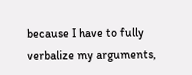because I have to fully verbalize my arguments,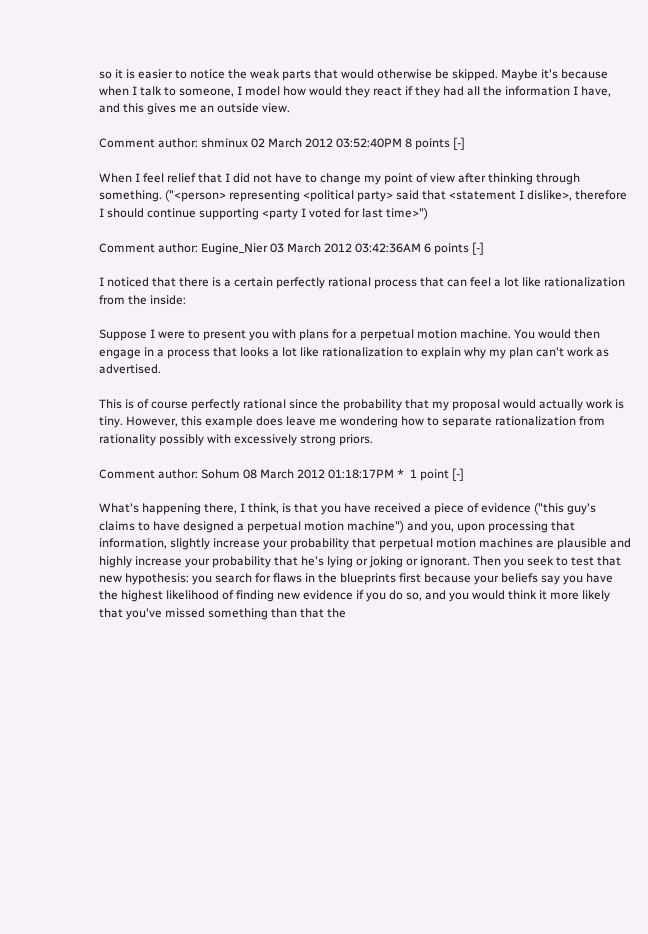so it is easier to notice the weak parts that would otherwise be skipped. Maybe it's because when I talk to someone, I model how would they react if they had all the information I have, and this gives me an outside view.

Comment author: shminux 02 March 2012 03:52:40PM 8 points [-]

When I feel relief that I did not have to change my point of view after thinking through something. ("<person> representing <political party> said that <statement I dislike>, therefore I should continue supporting <party I voted for last time>")

Comment author: Eugine_Nier 03 March 2012 03:42:36AM 6 points [-]

I noticed that there is a certain perfectly rational process that can feel a lot like rationalization from the inside:

Suppose I were to present you with plans for a perpetual motion machine. You would then engage in a process that looks a lot like rationalization to explain why my plan can't work as advertised.

This is of course perfectly rational since the probability that my proposal would actually work is tiny. However, this example does leave me wondering how to separate rationalization from rationality possibly with excessively strong priors.

Comment author: Sohum 08 March 2012 01:18:17PM *  1 point [-]

What's happening there, I think, is that you have received a piece of evidence ("this guy's claims to have designed a perpetual motion machine") and you, upon processing that information, slightly increase your probability that perpetual motion machines are plausible and highly increase your probability that he's lying or joking or ignorant. Then you seek to test that new hypothesis: you search for flaws in the blueprints first because your beliefs say you have the highest likelihood of finding new evidence if you do so, and you would think it more likely that you've missed something than that the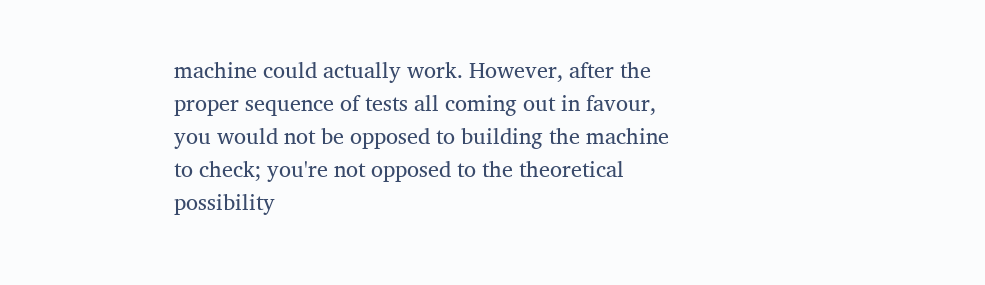machine could actually work. However, after the proper sequence of tests all coming out in favour, you would not be opposed to building the machine to check; you're not opposed to the theoretical possibility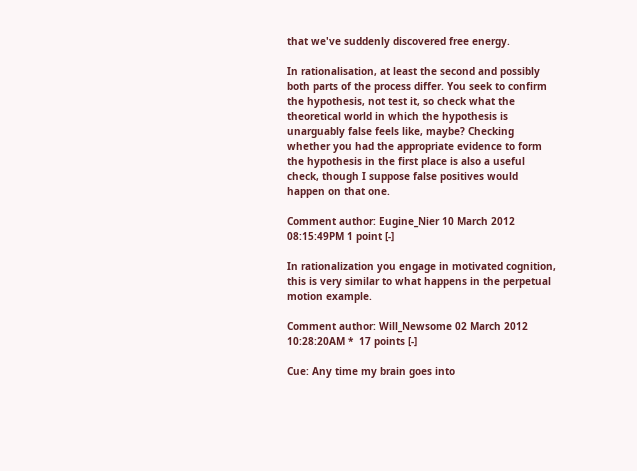that we've suddenly discovered free energy.

In rationalisation, at least the second and possibly both parts of the process differ. You seek to confirm the hypothesis, not test it, so check what the theoretical world in which the hypothesis is unarguably false feels like, maybe? Checking whether you had the appropriate evidence to form the hypothesis in the first place is also a useful check, though I suppose false positives would happen on that one.

Comment author: Eugine_Nier 10 March 2012 08:15:49PM 1 point [-]

In rationalization you engage in motivated cognition, this is very similar to what happens in the perpetual motion example.

Comment author: Will_Newsome 02 March 2012 10:28:20AM *  17 points [-]

Cue: Any time my brain goes into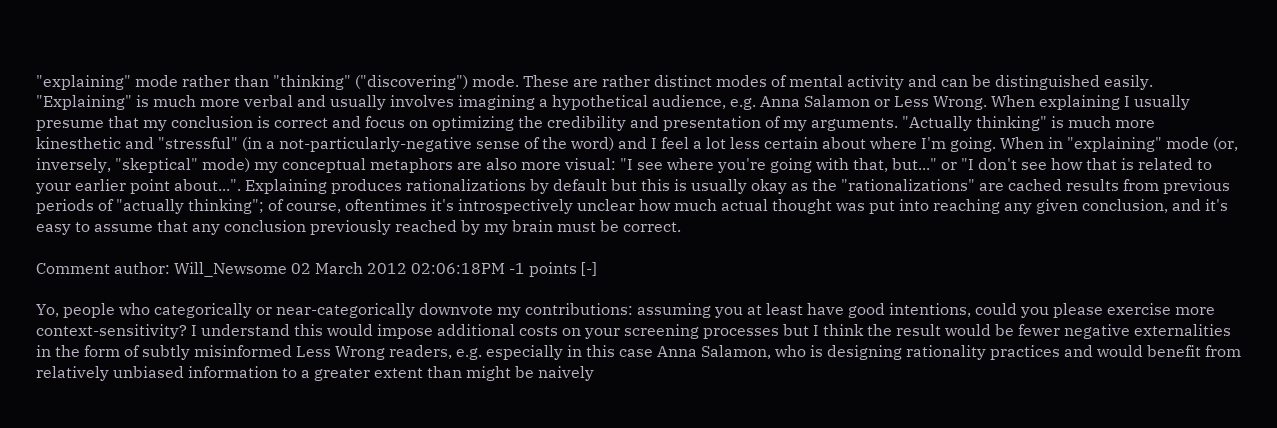"explaining" mode rather than "thinking" ("discovering") mode. These are rather distinct modes of mental activity and can be distinguished easily. "Explaining" is much more verbal and usually involves imagining a hypothetical audience, e.g. Anna Salamon or Less Wrong. When explaining I usually presume that my conclusion is correct and focus on optimizing the credibility and presentation of my arguments. "Actually thinking" is much more kinesthetic and "stressful" (in a not-particularly-negative sense of the word) and I feel a lot less certain about where I'm going. When in "explaining" mode (or, inversely, "skeptical" mode) my conceptual metaphors are also more visual: "I see where you're going with that, but..." or "I don't see how that is related to your earlier point about...". Explaining produces rationalizations by default but this is usually okay as the "rationalizations" are cached results from previous periods of "actually thinking"; of course, oftentimes it's introspectively unclear how much actual thought was put into reaching any given conclusion, and it's easy to assume that any conclusion previously reached by my brain must be correct.

Comment author: Will_Newsome 02 March 2012 02:06:18PM -1 points [-]

Yo, people who categorically or near-categorically downvote my contributions: assuming you at least have good intentions, could you please exercise more context-sensitivity? I understand this would impose additional costs on your screening processes but I think the result would be fewer negative externalities in the form of subtly misinformed Less Wrong readers, e.g. especially in this case Anna Salamon, who is designing rationality practices and would benefit from relatively unbiased information to a greater extent than might be naively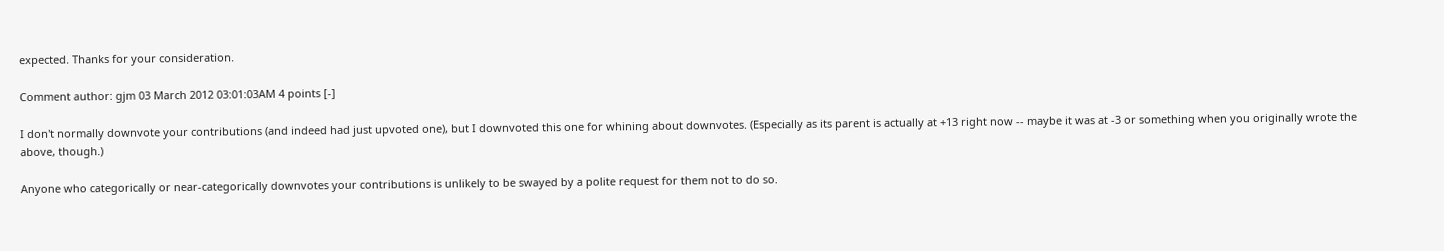expected. Thanks for your consideration.

Comment author: gjm 03 March 2012 03:01:03AM 4 points [-]

I don't normally downvote your contributions (and indeed had just upvoted one), but I downvoted this one for whining about downvotes. (Especially as its parent is actually at +13 right now -- maybe it was at -3 or something when you originally wrote the above, though.)

Anyone who categorically or near-categorically downvotes your contributions is unlikely to be swayed by a polite request for them not to do so.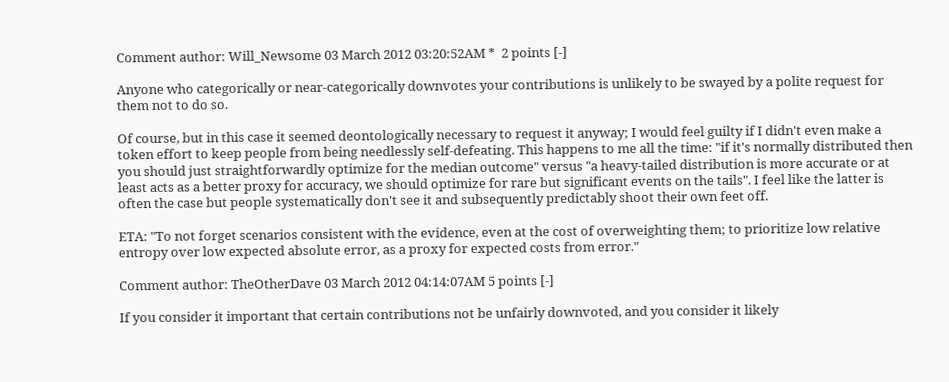Comment author: Will_Newsome 03 March 2012 03:20:52AM *  2 points [-]

Anyone who categorically or near-categorically downvotes your contributions is unlikely to be swayed by a polite request for them not to do so.

Of course, but in this case it seemed deontologically necessary to request it anyway; I would feel guilty if I didn't even make a token effort to keep people from being needlessly self-defeating. This happens to me all the time: "if it's normally distributed then you should just straightforwardly optimize for the median outcome" versus "a heavy-tailed distribution is more accurate or at least acts as a better proxy for accuracy, we should optimize for rare but significant events on the tails". I feel like the latter is often the case but people systematically don't see it and subsequently predictably shoot their own feet off.

ETA: "To not forget scenarios consistent with the evidence, even at the cost of overweighting them; to prioritize low relative entropy over low expected absolute error, as a proxy for expected costs from error."

Comment author: TheOtherDave 03 March 2012 04:14:07AM 5 points [-]

If you consider it important that certain contributions not be unfairly downvoted, and you consider it likely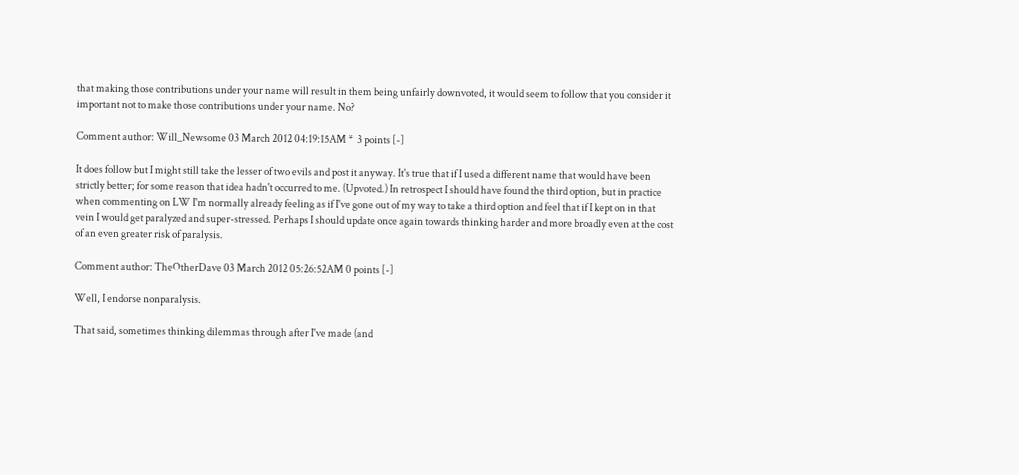that making those contributions under your name will result in them being unfairly downvoted, it would seem to follow that you consider it important not to make those contributions under your name. No?

Comment author: Will_Newsome 03 March 2012 04:19:15AM *  3 points [-]

It does follow but I might still take the lesser of two evils and post it anyway. It's true that if I used a different name that would have been strictly better; for some reason that idea hadn't occurred to me. (Upvoted.) In retrospect I should have found the third option, but in practice when commenting on LW I'm normally already feeling as if I've gone out of my way to take a third option and feel that if I kept on in that vein I would get paralyzed and super-stressed. Perhaps I should update once again towards thinking harder and more broadly even at the cost of an even greater risk of paralysis.

Comment author: TheOtherDave 03 March 2012 05:26:52AM 0 points [-]

Well, I endorse nonparalysis.

That said, sometimes thinking dilemmas through after I've made (and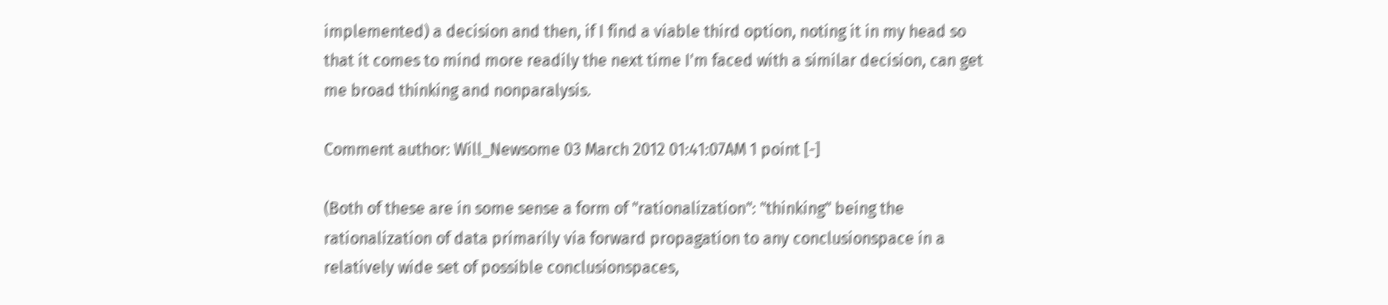implemented) a decision and then, if I find a viable third option, noting it in my head so that it comes to mind more readily the next time I'm faced with a similar decision, can get me broad thinking and nonparalysis.

Comment author: Will_Newsome 03 March 2012 01:41:07AM 1 point [-]

(Both of these are in some sense a form of "rationalization": "thinking" being the rationalization of data primarily via forward propagation to any conclusionspace in a relatively wide set of possible conclusionspaces,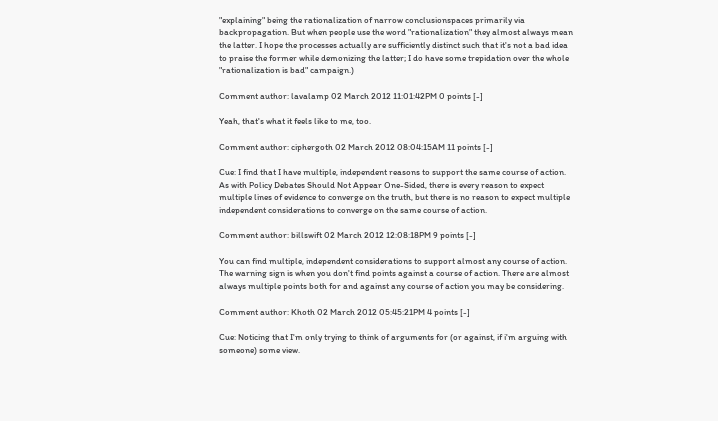"explaining" being the rationalization of narrow conclusionspaces primarily via backpropagation. But when people use the word "rationalization" they almost always mean the latter. I hope the processes actually are sufficiently distinct such that it's not a bad idea to praise the former while demonizing the latter; I do have some trepidation over the whole "rationalization is bad" campaign.)

Comment author: lavalamp 02 March 2012 11:01:42PM 0 points [-]

Yeah, that's what it feels like to me, too.

Comment author: ciphergoth 02 March 2012 08:04:15AM 11 points [-]

Cue: I find that I have multiple, independent reasons to support the same course of action. As with Policy Debates Should Not Appear One-Sided, there is every reason to expect multiple lines of evidence to converge on the truth, but there is no reason to expect multiple independent considerations to converge on the same course of action.

Comment author: billswift 02 March 2012 12:08:18PM 9 points [-]

You can find multiple, independent considerations to support almost any course of action. The warning sign is when you don't find points against a course of action. There are almost always multiple points both for and against any course of action you may be considering.

Comment author: Khoth 02 March 2012 05:45:21PM 4 points [-]

Cue: Noticing that I'm only trying to think of arguments for (or against, if i'm arguing with someone) some view.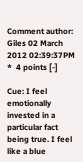Comment author: Giles 02 March 2012 02:39:37PM *  4 points [-]

Cue: I feel emotionally invested in a particular fact being true. I feel like a blue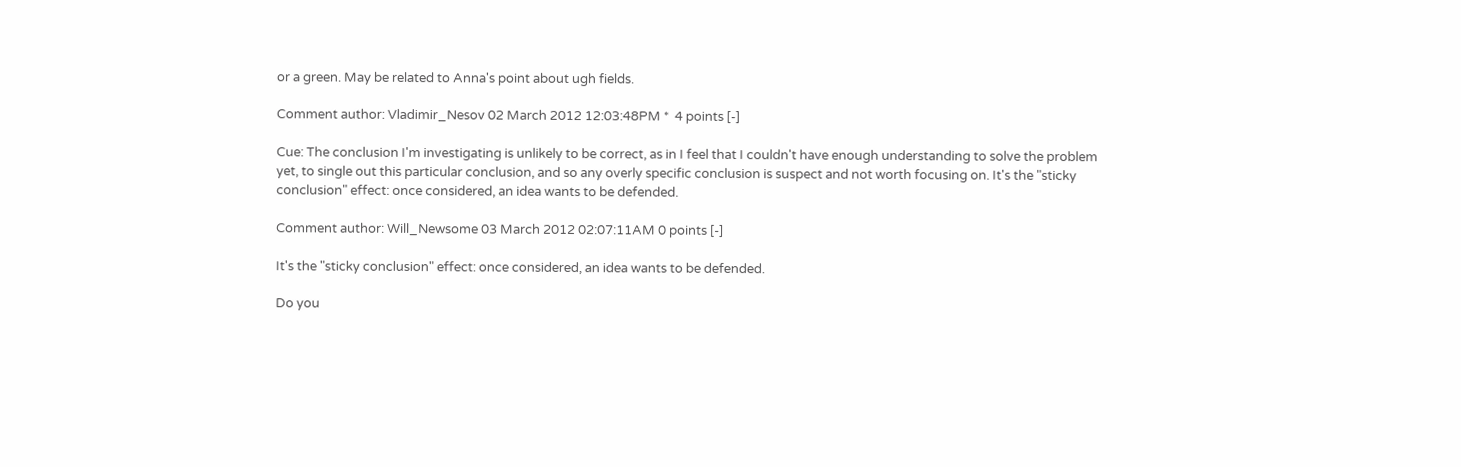or a green. May be related to Anna's point about ugh fields.

Comment author: Vladimir_Nesov 02 March 2012 12:03:48PM *  4 points [-]

Cue: The conclusion I'm investigating is unlikely to be correct, as in I feel that I couldn't have enough understanding to solve the problem yet, to single out this particular conclusion, and so any overly specific conclusion is suspect and not worth focusing on. It's the "sticky conclusion" effect: once considered, an idea wants to be defended.

Comment author: Will_Newsome 03 March 2012 02:07:11AM 0 points [-]

It's the "sticky conclusion" effect: once considered, an idea wants to be defended.

Do you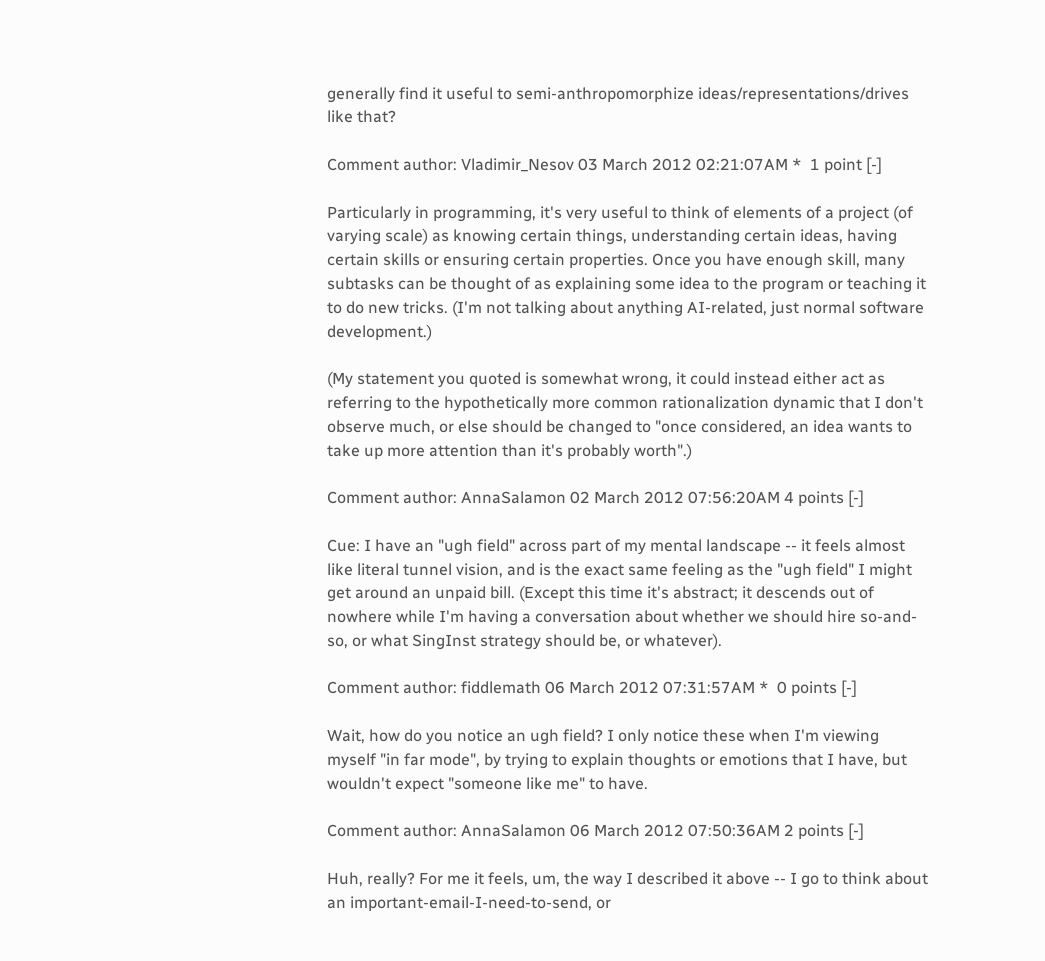generally find it useful to semi-anthropomorphize ideas/representations/drives like that?

Comment author: Vladimir_Nesov 03 March 2012 02:21:07AM *  1 point [-]

Particularly in programming, it's very useful to think of elements of a project (of varying scale) as knowing certain things, understanding certain ideas, having certain skills or ensuring certain properties. Once you have enough skill, many subtasks can be thought of as explaining some idea to the program or teaching it to do new tricks. (I'm not talking about anything AI-related, just normal software development.)

(My statement you quoted is somewhat wrong, it could instead either act as referring to the hypothetically more common rationalization dynamic that I don't observe much, or else should be changed to "once considered, an idea wants to take up more attention than it's probably worth".)

Comment author: AnnaSalamon 02 March 2012 07:56:20AM 4 points [-]

Cue: I have an "ugh field" across part of my mental landscape -- it feels almost like literal tunnel vision, and is the exact same feeling as the "ugh field" I might get around an unpaid bill. (Except this time it's abstract; it descends out of nowhere while I'm having a conversation about whether we should hire so-and-so, or what SingInst strategy should be, or whatever).

Comment author: fiddlemath 06 March 2012 07:31:57AM *  0 points [-]

Wait, how do you notice an ugh field? I only notice these when I'm viewing myself "in far mode", by trying to explain thoughts or emotions that I have, but wouldn't expect "someone like me" to have.

Comment author: AnnaSalamon 06 March 2012 07:50:36AM 2 points [-]

Huh, really? For me it feels, um, the way I described it above -- I go to think about an important-email-I-need-to-send, or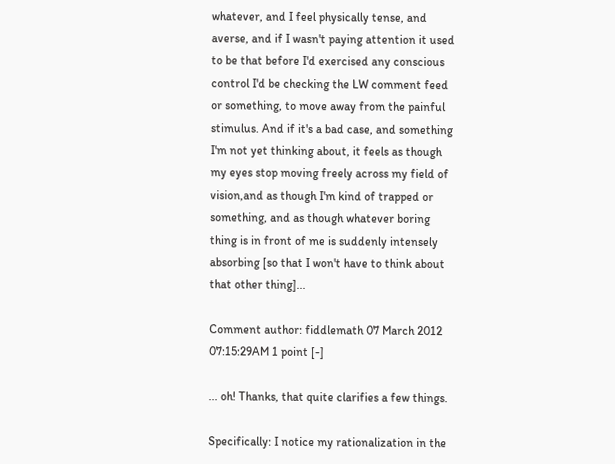whatever, and I feel physically tense, and averse, and if I wasn't paying attention it used to be that before I'd exercised any conscious control I'd be checking the LW comment feed or something, to move away from the painful stimulus. And if it's a bad case, and something I'm not yet thinking about, it feels as though my eyes stop moving freely across my field of vision,and as though I'm kind of trapped or something, and as though whatever boring thing is in front of me is suddenly intensely absorbing [so that I won't have to think about that other thing]...

Comment author: fiddlemath 07 March 2012 07:15:29AM 1 point [-]

... oh! Thanks, that quite clarifies a few things.

Specifically: I notice my rationalization in the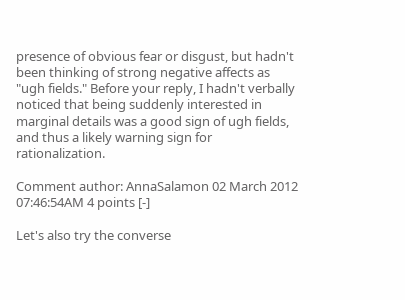presence of obvious fear or disgust, but hadn't been thinking of strong negative affects as "ugh fields." Before your reply, I hadn't verbally noticed that being suddenly interested in marginal details was a good sign of ugh fields, and thus a likely warning sign for rationalization.

Comment author: AnnaSalamon 02 March 2012 07:46:54AM 4 points [-]

Let's also try the converse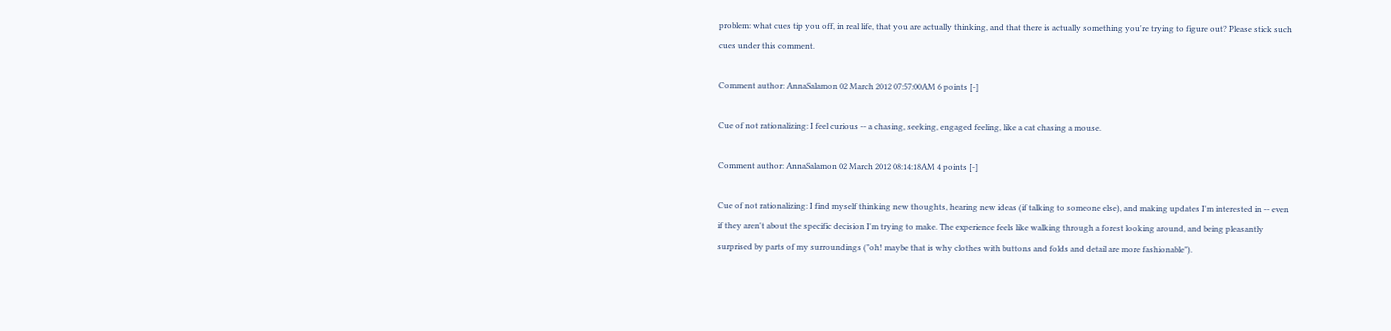problem: what cues tip you off, in real life, that you are actually thinking, and that there is actually something you're trying to figure out? Please stick such cues under this comment.

Comment author: AnnaSalamon 02 March 2012 07:57:00AM 6 points [-]

Cue of not rationalizing: I feel curious -- a chasing, seeking, engaged feeling, like a cat chasing a mouse.

Comment author: AnnaSalamon 02 March 2012 08:14:18AM 4 points [-]

Cue of not rationalizing: I find myself thinking new thoughts, hearing new ideas (if talking to someone else), and making updates I'm interested in -- even if they aren't about the specific decision I'm trying to make. The experience feels like walking through a forest looking around, and being pleasantly surprised by parts of my surroundings ("oh! maybe that is why clothes with buttons and folds and detail are more fashionable").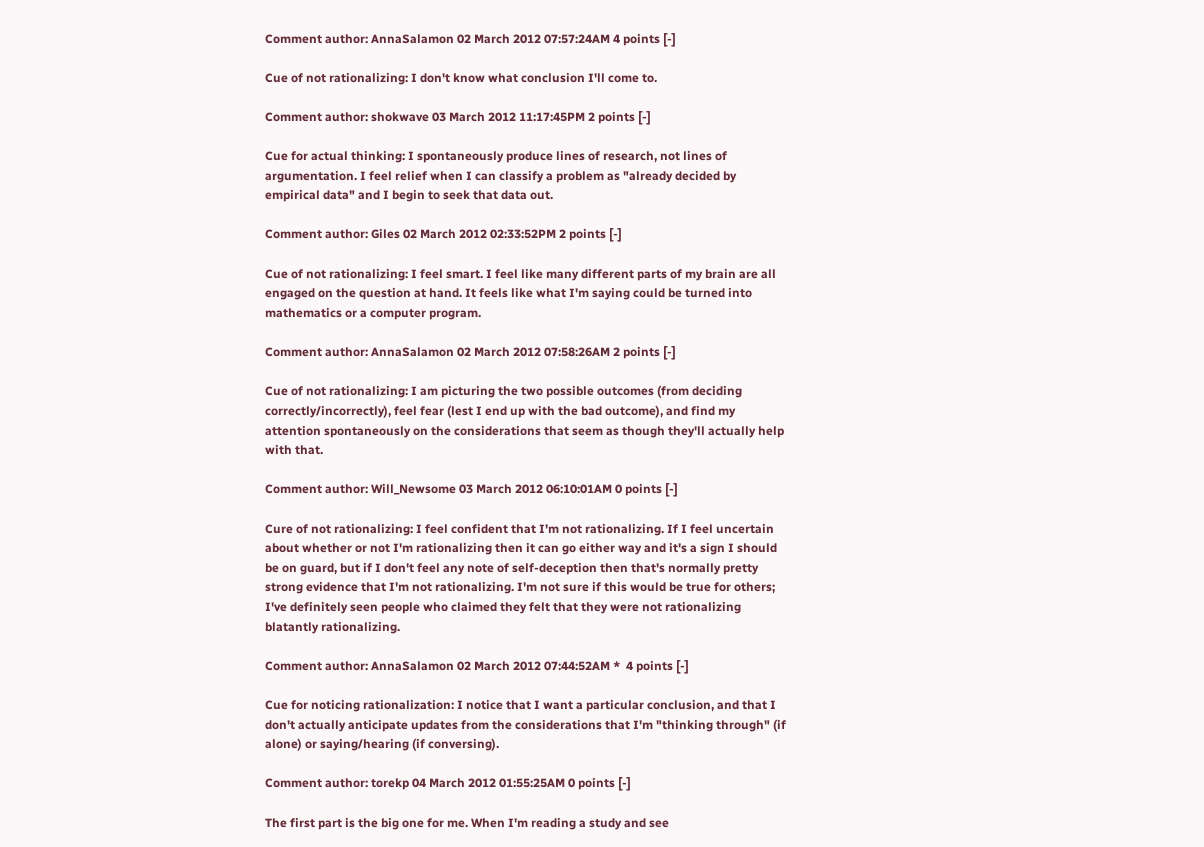Comment author: AnnaSalamon 02 March 2012 07:57:24AM 4 points [-]

Cue of not rationalizing: I don't know what conclusion I'll come to.

Comment author: shokwave 03 March 2012 11:17:45PM 2 points [-]

Cue for actual thinking: I spontaneously produce lines of research, not lines of argumentation. I feel relief when I can classify a problem as "already decided by empirical data" and I begin to seek that data out.

Comment author: Giles 02 March 2012 02:33:52PM 2 points [-]

Cue of not rationalizing: I feel smart. I feel like many different parts of my brain are all engaged on the question at hand. It feels like what I'm saying could be turned into mathematics or a computer program.

Comment author: AnnaSalamon 02 March 2012 07:58:26AM 2 points [-]

Cue of not rationalizing: I am picturing the two possible outcomes (from deciding correctly/incorrectly), feel fear (lest I end up with the bad outcome), and find my attention spontaneously on the considerations that seem as though they'll actually help with that.

Comment author: Will_Newsome 03 March 2012 06:10:01AM 0 points [-]

Cure of not rationalizing: I feel confident that I'm not rationalizing. If I feel uncertain about whether or not I'm rationalizing then it can go either way and it's a sign I should be on guard, but if I don't feel any note of self-deception then that's normally pretty strong evidence that I'm not rationalizing. I'm not sure if this would be true for others; I've definitely seen people who claimed they felt that they were not rationalizing blatantly rationalizing.

Comment author: AnnaSalamon 02 March 2012 07:44:52AM *  4 points [-]

Cue for noticing rationalization: I notice that I want a particular conclusion, and that I don't actually anticipate updates from the considerations that I'm "thinking through" (if alone) or saying/hearing (if conversing).

Comment author: torekp 04 March 2012 01:55:25AM 0 points [-]

The first part is the big one for me. When I'm reading a study and see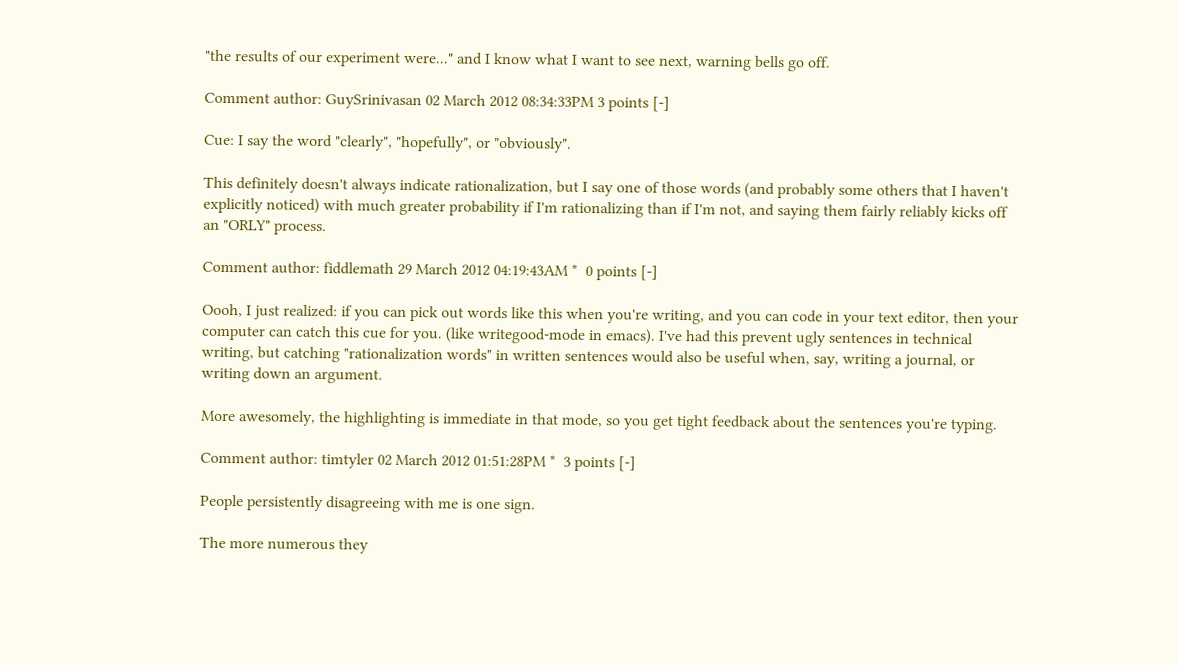"the results of our experiment were..." and I know what I want to see next, warning bells go off.

Comment author: GuySrinivasan 02 March 2012 08:34:33PM 3 points [-]

Cue: I say the word "clearly", "hopefully", or "obviously".

This definitely doesn't always indicate rationalization, but I say one of those words (and probably some others that I haven't explicitly noticed) with much greater probability if I'm rationalizing than if I'm not, and saying them fairly reliably kicks off an "ORLY" process.

Comment author: fiddlemath 29 March 2012 04:19:43AM *  0 points [-]

Oooh, I just realized: if you can pick out words like this when you're writing, and you can code in your text editor, then your computer can catch this cue for you. (like writegood-mode in emacs). I've had this prevent ugly sentences in technical writing, but catching "rationalization words" in written sentences would also be useful when, say, writing a journal, or writing down an argument.

More awesomely, the highlighting is immediate in that mode, so you get tight feedback about the sentences you're typing.

Comment author: timtyler 02 March 2012 01:51:28PM *  3 points [-]

People persistently disagreeing with me is one sign.

The more numerous they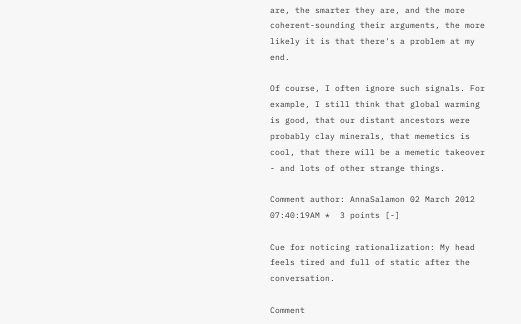are, the smarter they are, and the more coherent-sounding their arguments, the more likely it is that there's a problem at my end.

Of course, I often ignore such signals. For example, I still think that global warming is good, that our distant ancestors were probably clay minerals, that memetics is cool, that there will be a memetic takeover - and lots of other strange things.

Comment author: AnnaSalamon 02 March 2012 07:40:19AM *  3 points [-]

Cue for noticing rationalization: My head feels tired and full of static after the conversation.

Comment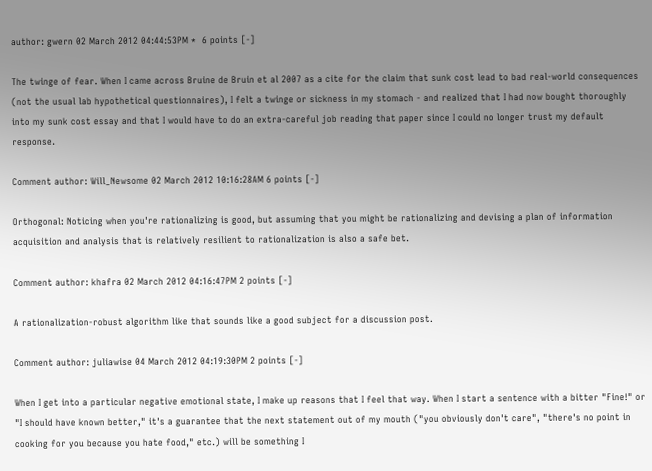author: gwern 02 March 2012 04:44:53PM *  6 points [-]

The twinge of fear. When I came across Bruine de Bruin et al 2007 as a cite for the claim that sunk cost lead to bad real-world consequences (not the usual lab hypothetical questionnaires), I felt a twinge or sickness in my stomach - and realized that I had now bought thoroughly into my sunk cost essay and that I would have to do an extra-careful job reading that paper since I could no longer trust my default response.

Comment author: Will_Newsome 02 March 2012 10:16:28AM 6 points [-]

Orthogonal: Noticing when you're rationalizing is good, but assuming that you might be rationalizing and devising a plan of information acquisition and analysis that is relatively resilient to rationalization is also a safe bet.

Comment author: khafra 02 March 2012 04:16:47PM 2 points [-]

A rationalization-robust algorithm like that sounds like a good subject for a discussion post.

Comment author: juliawise 04 March 2012 04:19:30PM 2 points [-]

When I get into a particular negative emotional state, I make up reasons that I feel that way. When I start a sentence with a bitter "Fine!" or "I should have known better," it's a guarantee that the next statement out of my mouth ("you obviously don't care", "there's no point in cooking for you because you hate food," etc.) will be something I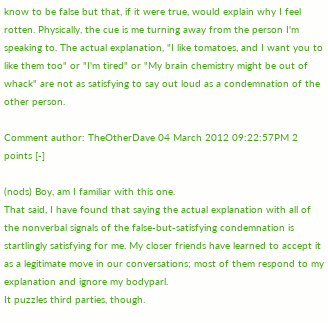know to be false but that, if it were true, would explain why I feel rotten. Physically, the cue is me turning away from the person I'm speaking to. The actual explanation, "I like tomatoes, and I want you to like them too" or "I'm tired" or "My brain chemistry might be out of whack" are not as satisfying to say out loud as a condemnation of the other person.

Comment author: TheOtherDave 04 March 2012 09:22:57PM 2 points [-]

(nods) Boy, am I familiar with this one.
That said, I have found that saying the actual explanation with all of the nonverbal signals of the false-but-satisfying condemnation is startlingly satisfying for me. My closer friends have learned to accept it as a legitimate move in our conversations; most of them respond to my explanation and ignore my bodyparl.
It puzzles third parties, though.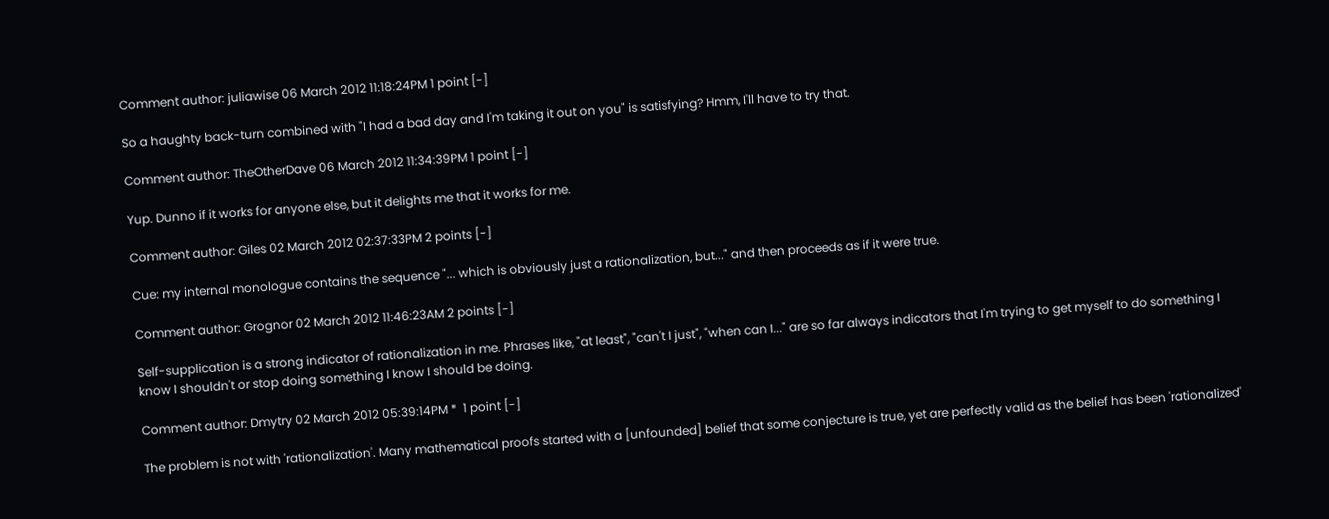Comment author: juliawise 06 March 2012 11:18:24PM 1 point [-]

So a haughty back-turn combined with "I had a bad day and I'm taking it out on you" is satisfying? Hmm, I'll have to try that.

Comment author: TheOtherDave 06 March 2012 11:34:39PM 1 point [-]

Yup. Dunno if it works for anyone else, but it delights me that it works for me.

Comment author: Giles 02 March 2012 02:37:33PM 2 points [-]

Cue: my internal monologue contains the sequence "... which is obviously just a rationalization, but..." and then proceeds as if it were true.

Comment author: Grognor 02 March 2012 11:46:23AM 2 points [-]

Self-supplication is a strong indicator of rationalization in me. Phrases like, "at least", "can't I just", "when can I..." are so far always indicators that I'm trying to get myself to do something I know I shouldn't or stop doing something I know I should be doing.

Comment author: Dmytry 02 March 2012 05:39:14PM *  1 point [-]

The problem is not with 'rationalization'. Many mathematical proofs started with a [unfounded] belief that some conjecture is true, yet are perfectly valid as the belief has been 'rationalized'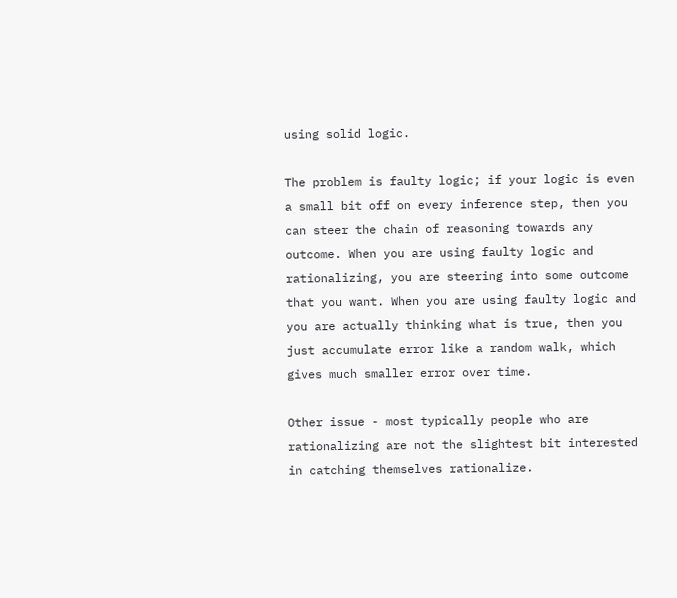using solid logic.

The problem is faulty logic; if your logic is even a small bit off on every inference step, then you can steer the chain of reasoning towards any outcome. When you are using faulty logic and rationalizing, you are steering into some outcome that you want. When you are using faulty logic and you are actually thinking what is true, then you just accumulate error like a random walk, which gives much smaller error over time.

Other issue - most typically people who are rationalizing are not the slightest bit interested in catching themselves rationalize.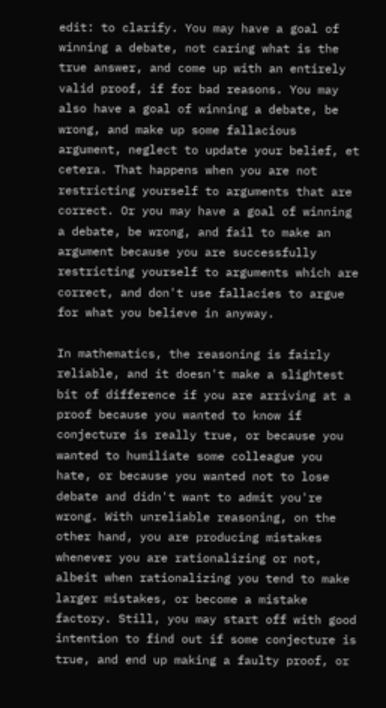edit: to clarify. You may have a goal of winning a debate, not caring what is the true answer, and come up with an entirely valid proof, if for bad reasons. You may also have a goal of winning a debate, be wrong, and make up some fallacious argument, neglect to update your belief, et cetera. That happens when you are not restricting yourself to arguments that are correct. Or you may have a goal of winning a debate, be wrong, and fail to make an argument because you are successfully restricting yourself to arguments which are correct, and don't use fallacies to argue for what you believe in anyway.

In mathematics, the reasoning is fairly reliable, and it doesn't make a slightest bit of difference if you are arriving at a proof because you wanted to know if conjecture is really true, or because you wanted to humiliate some colleague you hate, or because you wanted not to lose debate and didn't want to admit you're wrong. With unreliable reasoning, on the other hand, you are producing mistakes whenever you are rationalizing or not, albeit when rationalizing you tend to make larger mistakes, or become a mistake factory. Still, you may start off with good intention to find out if some conjecture is true, and end up making a faulty proof, or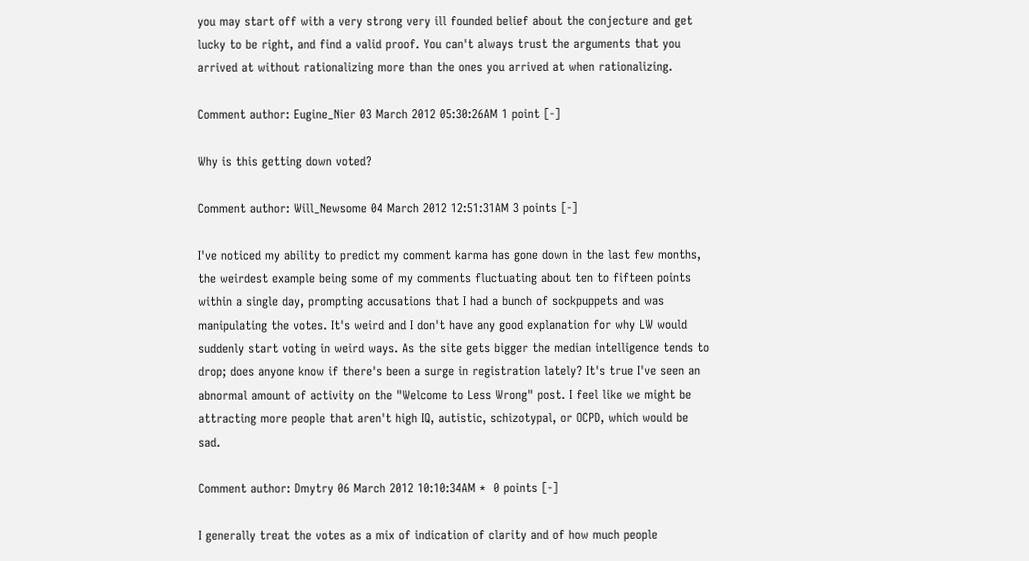you may start off with a very strong very ill founded belief about the conjecture and get lucky to be right, and find a valid proof. You can't always trust the arguments that you arrived at without rationalizing more than the ones you arrived at when rationalizing.

Comment author: Eugine_Nier 03 March 2012 05:30:26AM 1 point [-]

Why is this getting down voted?

Comment author: Will_Newsome 04 March 2012 12:51:31AM 3 points [-]

I've noticed my ability to predict my comment karma has gone down in the last few months, the weirdest example being some of my comments fluctuating about ten to fifteen points within a single day, prompting accusations that I had a bunch of sockpuppets and was manipulating the votes. It's weird and I don't have any good explanation for why LW would suddenly start voting in weird ways. As the site gets bigger the median intelligence tends to drop; does anyone know if there's been a surge in registration lately? It's true I've seen an abnormal amount of activity on the "Welcome to Less Wrong" post. I feel like we might be attracting more people that aren't high IQ, autistic, schizotypal, or OCPD, which would be sad.

Comment author: Dmytry 06 March 2012 10:10:34AM *  0 points [-]

I generally treat the votes as a mix of indication of clarity and of how much people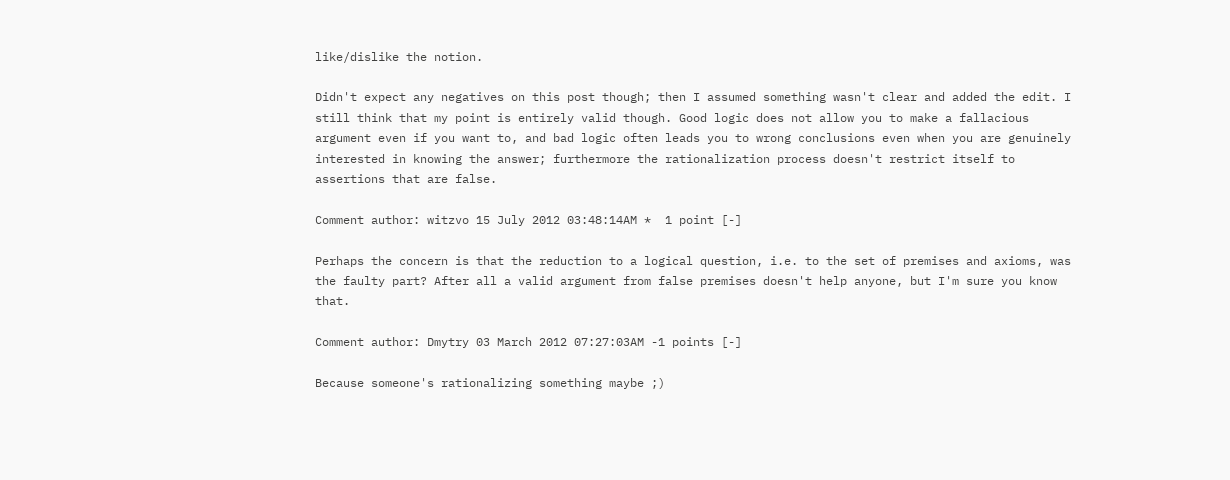like/dislike the notion.

Didn't expect any negatives on this post though; then I assumed something wasn't clear and added the edit. I still think that my point is entirely valid though. Good logic does not allow you to make a fallacious argument even if you want to, and bad logic often leads you to wrong conclusions even when you are genuinely interested in knowing the answer; furthermore the rationalization process doesn't restrict itself to assertions that are false.

Comment author: witzvo 15 July 2012 03:48:14AM *  1 point [-]

Perhaps the concern is that the reduction to a logical question, i.e. to the set of premises and axioms, was the faulty part? After all a valid argument from false premises doesn't help anyone, but I'm sure you know that.

Comment author: Dmytry 03 March 2012 07:27:03AM -1 points [-]

Because someone's rationalizing something maybe ;)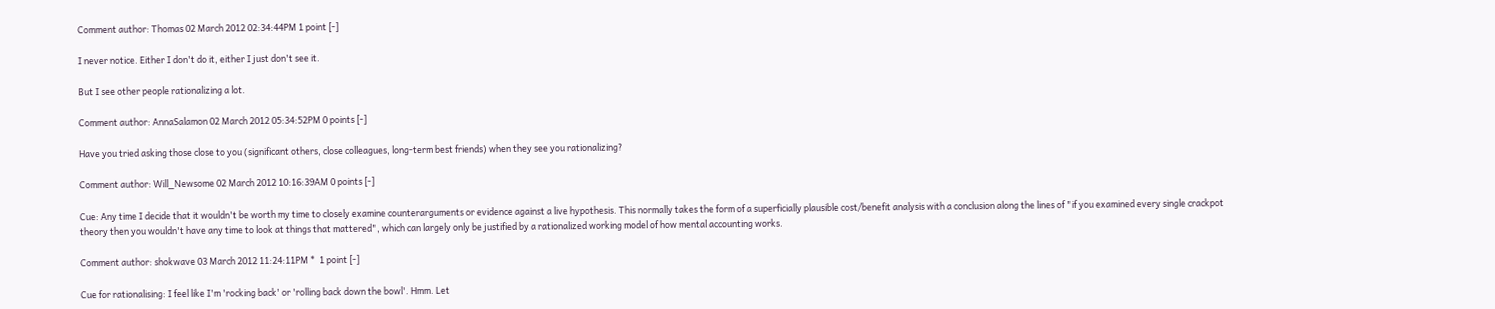Comment author: Thomas 02 March 2012 02:34:44PM 1 point [-]

I never notice. Either I don't do it, either I just don't see it.

But I see other people rationalizing a lot.

Comment author: AnnaSalamon 02 March 2012 05:34:52PM 0 points [-]

Have you tried asking those close to you (significant others, close colleagues, long-term best friends) when they see you rationalizing?

Comment author: Will_Newsome 02 March 2012 10:16:39AM 0 points [-]

Cue: Any time I decide that it wouldn't be worth my time to closely examine counterarguments or evidence against a live hypothesis. This normally takes the form of a superficially plausible cost/benefit analysis with a conclusion along the lines of "if you examined every single crackpot theory then you wouldn't have any time to look at things that mattered", which can largely only be justified by a rationalized working model of how mental accounting works.

Comment author: shokwave 03 March 2012 11:24:11PM *  1 point [-]

Cue for rationalising: I feel like I'm 'rocking back' or 'rolling back down the bowl'. Hmm. Let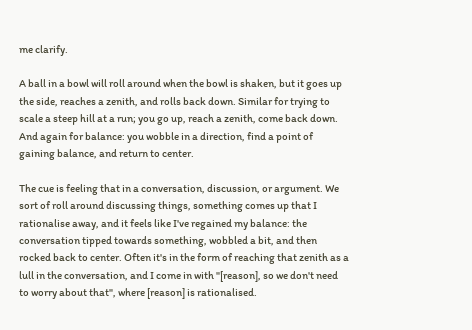me clarify.

A ball in a bowl will roll around when the bowl is shaken, but it goes up the side, reaches a zenith, and rolls back down. Similar for trying to scale a steep hill at a run; you go up, reach a zenith, come back down. And again for balance: you wobble in a direction, find a point of gaining balance, and return to center.

The cue is feeling that in a conversation, discussion, or argument. We sort of roll around discussing things, something comes up that I rationalise away, and it feels like I've regained my balance: the conversation tipped towards something, wobbled a bit, and then rocked back to center. Often it's in the form of reaching that zenith as a lull in the conversation, and I come in with "[reason], so we don't need to worry about that", where [reason] is rationalised.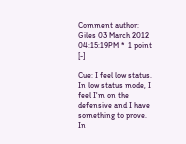Comment author: Giles 03 March 2012 04:15:19PM *  1 point [-]

Cue: I feel low status. In low status mode, I feel I'm on the defensive and I have something to prove. In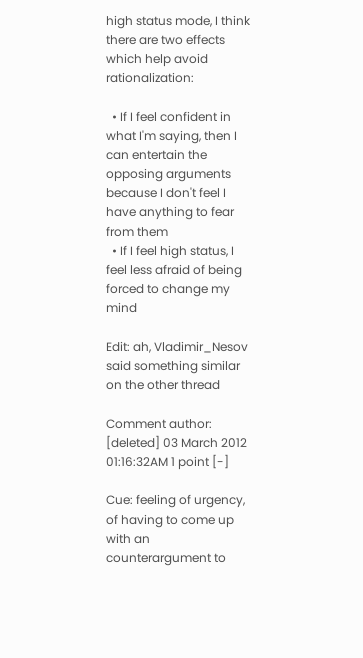high status mode, I think there are two effects which help avoid rationalization:

  • If I feel confident in what I'm saying, then I can entertain the opposing arguments because I don't feel I have anything to fear from them
  • If I feel high status, I feel less afraid of being forced to change my mind

Edit: ah, Vladimir_Nesov said something similar on the other thread

Comment author: [deleted] 03 March 2012 01:16:32AM 1 point [-]

Cue: feeling of urgency, of having to come up with an counterargument to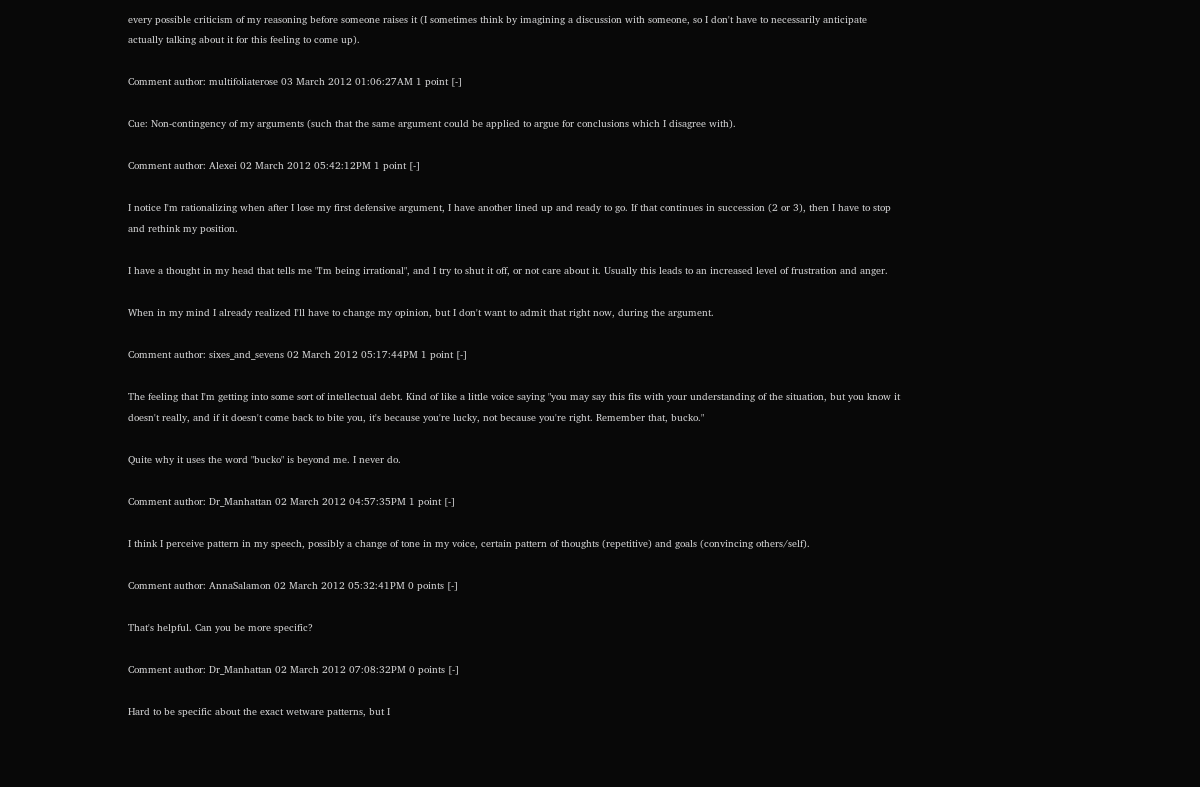every possible criticism of my reasoning before someone raises it (I sometimes think by imagining a discussion with someone, so I don't have to necessarily anticipate actually talking about it for this feeling to come up).

Comment author: multifoliaterose 03 March 2012 01:06:27AM 1 point [-]

Cue: Non-contingency of my arguments (such that the same argument could be applied to argue for conclusions which I disagree with).

Comment author: Alexei 02 March 2012 05:42:12PM 1 point [-]

I notice I'm rationalizing when after I lose my first defensive argument, I have another lined up and ready to go. If that continues in succession (2 or 3), then I have to stop and rethink my position.

I have a thought in my head that tells me "I'm being irrational", and I try to shut it off, or not care about it. Usually this leads to an increased level of frustration and anger.

When in my mind I already realized I'll have to change my opinion, but I don't want to admit that right now, during the argument.

Comment author: sixes_and_sevens 02 March 2012 05:17:44PM 1 point [-]

The feeling that I'm getting into some sort of intellectual debt. Kind of like a little voice saying "you may say this fits with your understanding of the situation, but you know it doesn't really, and if it doesn't come back to bite you, it's because you're lucky, not because you're right. Remember that, bucko."

Quite why it uses the word "bucko" is beyond me. I never do.

Comment author: Dr_Manhattan 02 March 2012 04:57:35PM 1 point [-]

I think I perceive pattern in my speech, possibly a change of tone in my voice, certain pattern of thoughts (repetitive) and goals (convincing others/self).

Comment author: AnnaSalamon 02 March 2012 05:32:41PM 0 points [-]

That's helpful. Can you be more specific?

Comment author: Dr_Manhattan 02 March 2012 07:08:32PM 0 points [-]

Hard to be specific about the exact wetware patterns, but I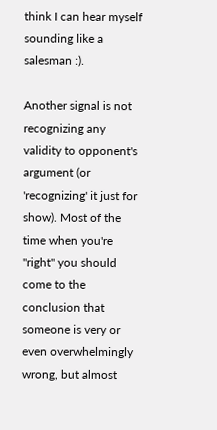think I can hear myself sounding like a salesman :).

Another signal is not recognizing any validity to opponent's argument (or 'recognizing' it just for show). Most of the time when you're "right" you should come to the conclusion that someone is very or even overwhelmingly wrong, but almost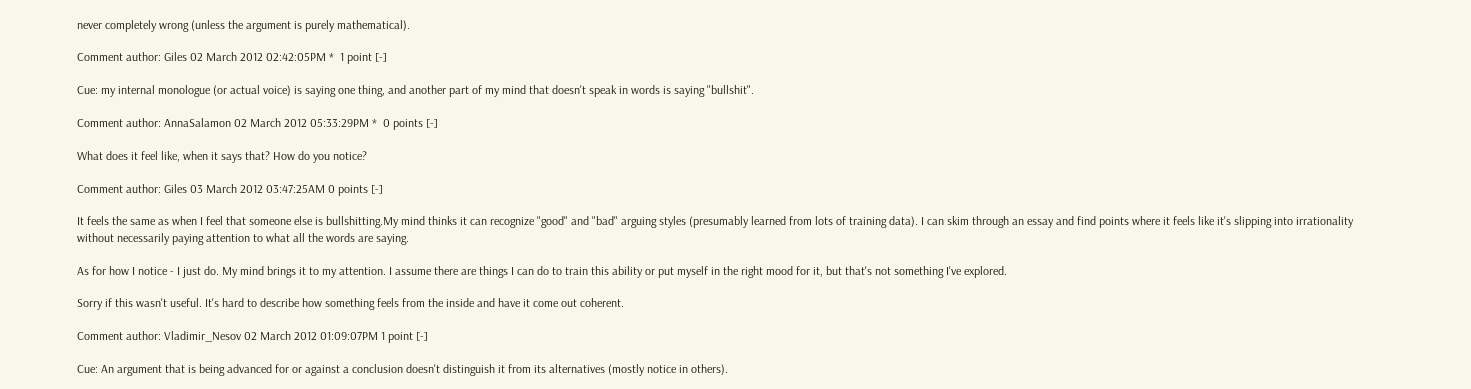never completely wrong (unless the argument is purely mathematical).

Comment author: Giles 02 March 2012 02:42:05PM *  1 point [-]

Cue: my internal monologue (or actual voice) is saying one thing, and another part of my mind that doesn't speak in words is saying "bullshit".

Comment author: AnnaSalamon 02 March 2012 05:33:29PM *  0 points [-]

What does it feel like, when it says that? How do you notice?

Comment author: Giles 03 March 2012 03:47:25AM 0 points [-]

It feels the same as when I feel that someone else is bullshitting.My mind thinks it can recognize "good" and "bad" arguing styles (presumably learned from lots of training data). I can skim through an essay and find points where it feels like it's slipping into irrationality without necessarily paying attention to what all the words are saying.

As for how I notice - I just do. My mind brings it to my attention. I assume there are things I can do to train this ability or put myself in the right mood for it, but that's not something I've explored.

Sorry if this wasn't useful. It's hard to describe how something feels from the inside and have it come out coherent.

Comment author: Vladimir_Nesov 02 March 2012 01:09:07PM 1 point [-]

Cue: An argument that is being advanced for or against a conclusion doesn't distinguish it from its alternatives (mostly notice in others).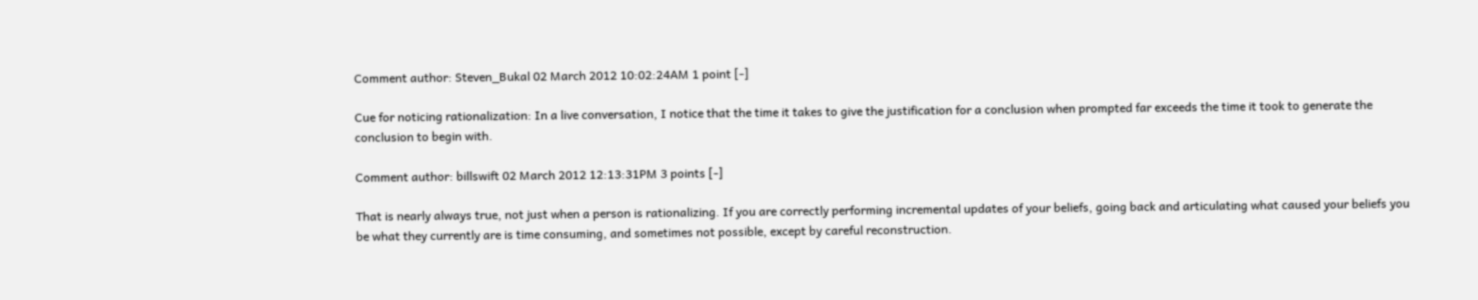Comment author: Steven_Bukal 02 March 2012 10:02:24AM 1 point [-]

Cue for noticing rationalization: In a live conversation, I notice that the time it takes to give the justification for a conclusion when prompted far exceeds the time it took to generate the conclusion to begin with.

Comment author: billswift 02 March 2012 12:13:31PM 3 points [-]

That is nearly always true, not just when a person is rationalizing. If you are correctly performing incremental updates of your beliefs, going back and articulating what caused your beliefs you be what they currently are is time consuming, and sometimes not possible, except by careful reconstruction.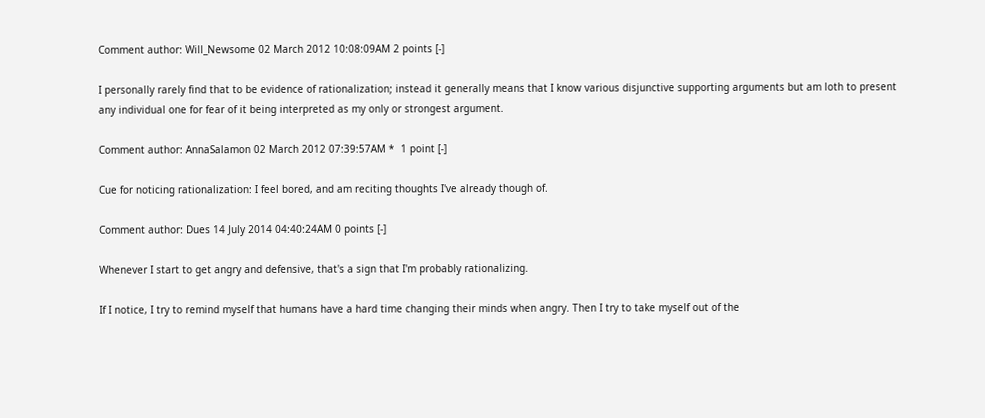Comment author: Will_Newsome 02 March 2012 10:08:09AM 2 points [-]

I personally rarely find that to be evidence of rationalization; instead it generally means that I know various disjunctive supporting arguments but am loth to present any individual one for fear of it being interpreted as my only or strongest argument.

Comment author: AnnaSalamon 02 March 2012 07:39:57AM *  1 point [-]

Cue for noticing rationalization: I feel bored, and am reciting thoughts I've already though of.

Comment author: Dues 14 July 2014 04:40:24AM 0 points [-]

Whenever I start to get angry and defensive, that's a sign that I'm probably rationalizing.

If I notice, I try to remind myself that humans have a hard time changing their minds when angry. Then I try to take myself out of the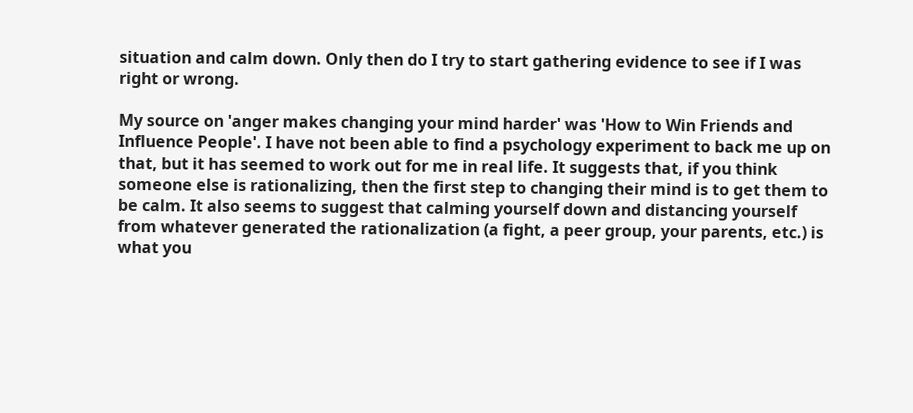situation and calm down. Only then do I try to start gathering evidence to see if I was right or wrong.

My source on 'anger makes changing your mind harder' was 'How to Win Friends and Influence People'. I have not been able to find a psychology experiment to back me up on that, but it has seemed to work out for me in real life. It suggests that, if you think someone else is rationalizing, then the first step to changing their mind is to get them to be calm. It also seems to suggest that calming yourself down and distancing yourself from whatever generated the rationalization (a fight, a peer group, your parents, etc.) is what you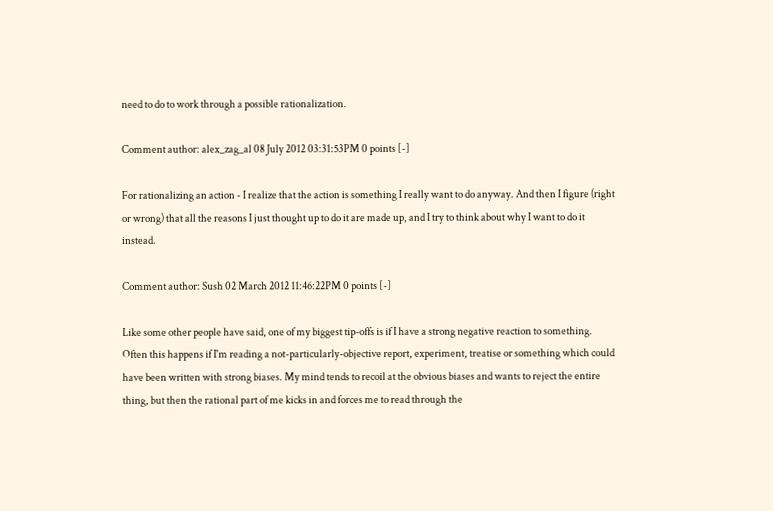need to do to work through a possible rationalization.

Comment author: alex_zag_al 08 July 2012 03:31:53PM 0 points [-]

For rationalizing an action - I realize that the action is something I really want to do anyway. And then I figure (right or wrong) that all the reasons I just thought up to do it are made up, and I try to think about why I want to do it instead.

Comment author: Sush 02 March 2012 11:46:22PM 0 points [-]

Like some other people have said, one of my biggest tip-offs is if I have a strong negative reaction to something. Often this happens if I'm reading a not-particularly-objective report, experiment, treatise or something which could have been written with strong biases. My mind tends to recoil at the obvious biases and wants to reject the entire thing, but then the rational part of me kicks in and forces me to read through the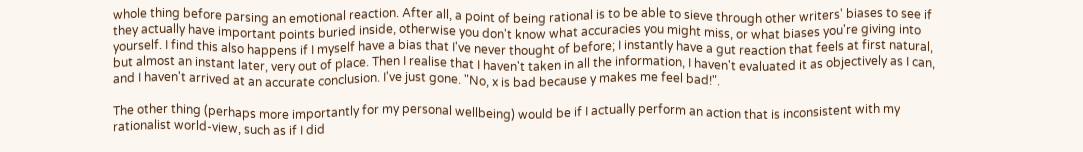whole thing before parsing an emotional reaction. After all, a point of being rational is to be able to sieve through other writers' biases to see if they actually have important points buried inside, otherwise you don't know what accuracies you might miss, or what biases you're giving into yourself. I find this also happens if I myself have a bias that I've never thought of before; I instantly have a gut reaction that feels at first natural, but almost an instant later, very out of place. Then I realise that I haven't taken in all the information, I haven't evaluated it as objectively as I can, and I haven't arrived at an accurate conclusion. I've just gone. "No, x is bad because y makes me feel bad!".

The other thing (perhaps more importantly for my personal wellbeing) would be if I actually perform an action that is inconsistent with my rationalist world-view, such as if I did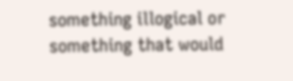something illogical or something that would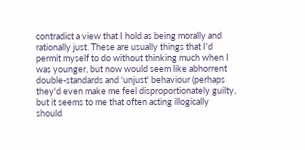contradict a view that I hold as being morally and rationally just. These are usually things that I'd permit myself to do without thinking much when I was younger, but now would seem like abhorrent double-standards and 'unjust' behaviour (perhaps they'd even make me feel disproportionately guilty, but it seems to me that often acting illogically should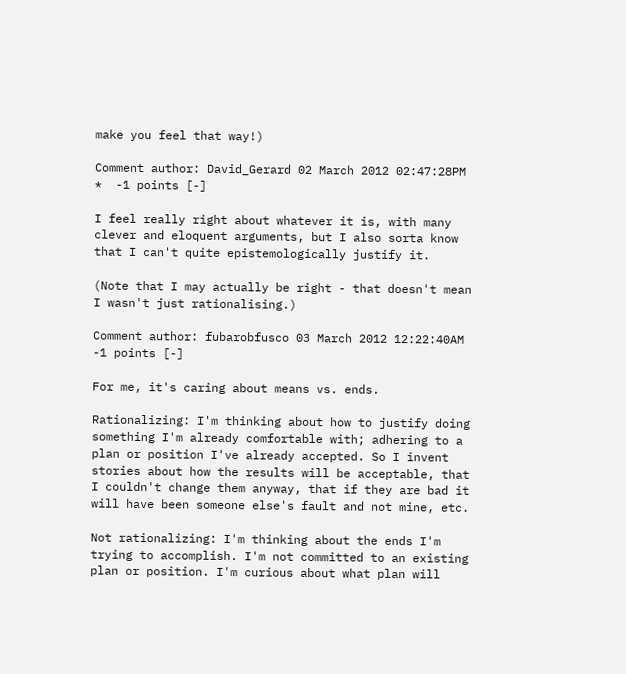make you feel that way!)

Comment author: David_Gerard 02 March 2012 02:47:28PM *  -1 points [-]

I feel really right about whatever it is, with many clever and eloquent arguments, but I also sorta know that I can't quite epistemologically justify it.

(Note that I may actually be right - that doesn't mean I wasn't just rationalising.)

Comment author: fubarobfusco 03 March 2012 12:22:40AM -1 points [-]

For me, it's caring about means vs. ends.

Rationalizing: I'm thinking about how to justify doing something I'm already comfortable with; adhering to a plan or position I've already accepted. So I invent stories about how the results will be acceptable, that I couldn't change them anyway, that if they are bad it will have been someone else's fault and not mine, etc.

Not rationalizing: I'm thinking about the ends I'm trying to accomplish. I'm not committed to an existing plan or position. I'm curious about what plan will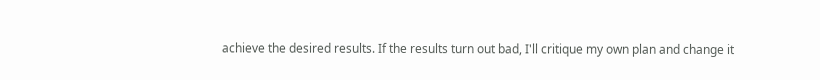achieve the desired results. If the results turn out bad, I'll critique my own plan and change it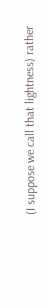(I suppose we call that lightness) rather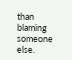than blaming someone else.